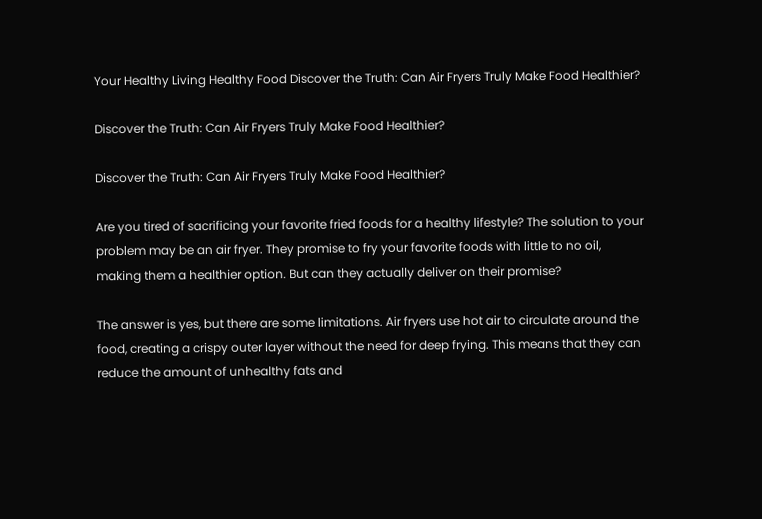Your Healthy Living Healthy Food Discover the Truth: Can Air Fryers Truly Make Food Healthier?

Discover the Truth: Can Air Fryers Truly Make Food Healthier?

Discover the Truth: Can Air Fryers Truly Make Food Healthier?

Are you tired of sacrificing your favorite fried foods for a healthy lifestyle? The solution to your problem may be an air fryer. They promise to fry your favorite foods with little to no oil, making them a healthier option. But can they actually deliver on their promise?

The answer is yes, but there are some limitations. Air fryers use hot air to circulate around the food, creating a crispy outer layer without the need for deep frying. This means that they can reduce the amount of unhealthy fats and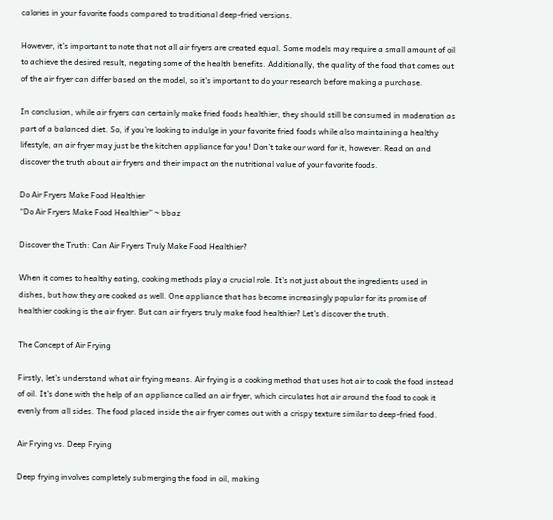calories in your favorite foods compared to traditional deep-fried versions.

However, it’s important to note that not all air fryers are created equal. Some models may require a small amount of oil to achieve the desired result, negating some of the health benefits. Additionally, the quality of the food that comes out of the air fryer can differ based on the model, so it’s important to do your research before making a purchase.

In conclusion, while air fryers can certainly make fried foods healthier, they should still be consumed in moderation as part of a balanced diet. So, if you’re looking to indulge in your favorite fried foods while also maintaining a healthy lifestyle, an air fryer may just be the kitchen appliance for you! Don’t take our word for it, however. Read on and discover the truth about air fryers and their impact on the nutritional value of your favorite foods.

Do Air Fryers Make Food Healthier
“Do Air Fryers Make Food Healthier” ~ bbaz

Discover the Truth: Can Air Fryers Truly Make Food Healthier?

When it comes to healthy eating, cooking methods play a crucial role. It’s not just about the ingredients used in dishes, but how they are cooked as well. One appliance that has become increasingly popular for its promise of healthier cooking is the air fryer. But can air fryers truly make food healthier? Let’s discover the truth.

The Concept of Air Frying

Firstly, let’s understand what air frying means. Air frying is a cooking method that uses hot air to cook the food instead of oil. It’s done with the help of an appliance called an air fryer, which circulates hot air around the food to cook it evenly from all sides. The food placed inside the air fryer comes out with a crispy texture similar to deep-fried food.

Air Frying vs. Deep Frying

Deep frying involves completely submerging the food in oil, making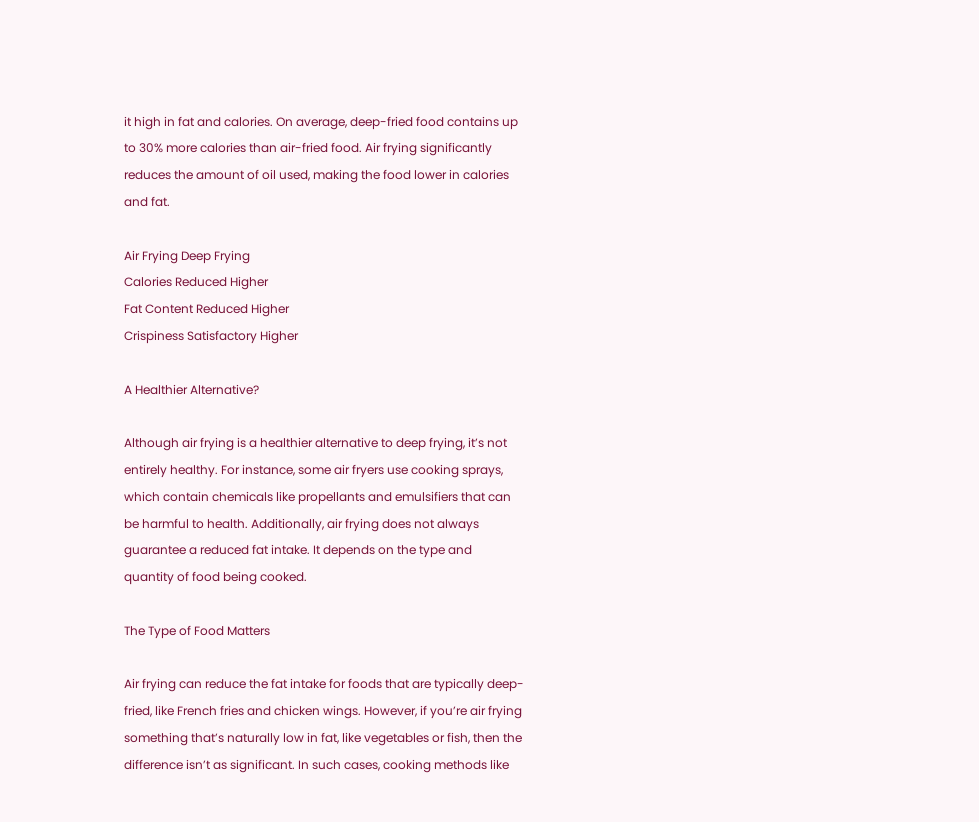it high in fat and calories. On average, deep-fried food contains up to 30% more calories than air-fried food. Air frying significantly reduces the amount of oil used, making the food lower in calories and fat.

Air Frying Deep Frying
Calories Reduced Higher
Fat Content Reduced Higher
Crispiness Satisfactory Higher

A Healthier Alternative?

Although air frying is a healthier alternative to deep frying, it’s not entirely healthy. For instance, some air fryers use cooking sprays, which contain chemicals like propellants and emulsifiers that can be harmful to health. Additionally, air frying does not always guarantee a reduced fat intake. It depends on the type and quantity of food being cooked.

The Type of Food Matters

Air frying can reduce the fat intake for foods that are typically deep-fried, like French fries and chicken wings. However, if you’re air frying something that’s naturally low in fat, like vegetables or fish, then the difference isn’t as significant. In such cases, cooking methods like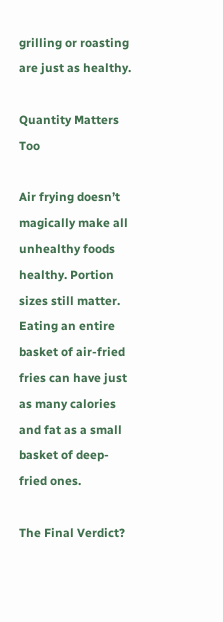grilling or roasting are just as healthy.

Quantity Matters Too

Air frying doesn’t magically make all unhealthy foods healthy. Portion sizes still matter. Eating an entire basket of air-fried fries can have just as many calories and fat as a small basket of deep-fried ones.

The Final Verdict?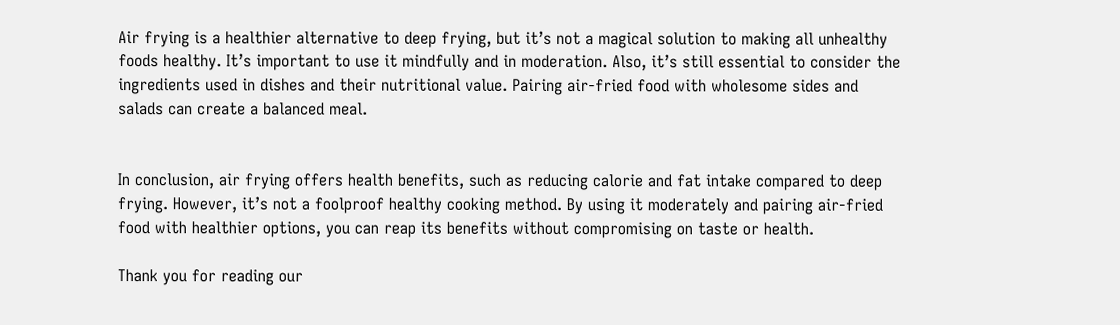Air frying is a healthier alternative to deep frying, but it’s not a magical solution to making all unhealthy foods healthy. It’s important to use it mindfully and in moderation. Also, it’s still essential to consider the ingredients used in dishes and their nutritional value. Pairing air-fried food with wholesome sides and salads can create a balanced meal.


In conclusion, air frying offers health benefits, such as reducing calorie and fat intake compared to deep frying. However, it’s not a foolproof healthy cooking method. By using it moderately and pairing air-fried food with healthier options, you can reap its benefits without compromising on taste or health.

Thank you for reading our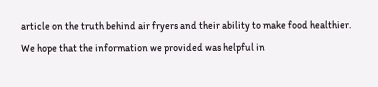article on the truth behind air fryers and their ability to make food healthier. We hope that the information we provided was helpful in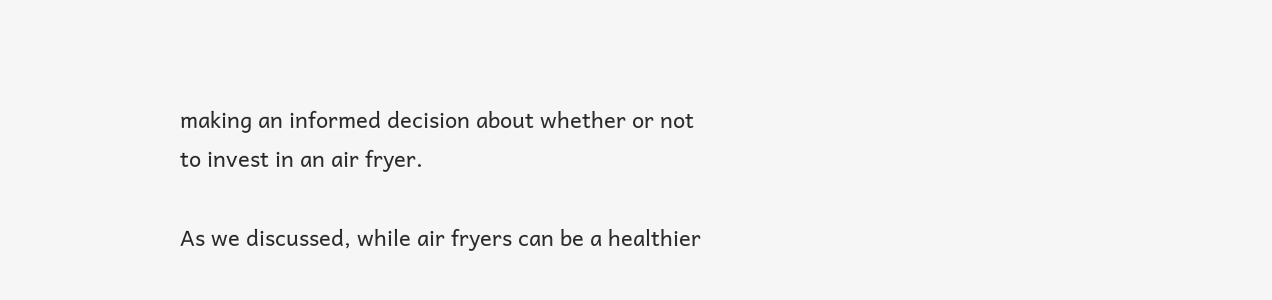making an informed decision about whether or not to invest in an air fryer.

As we discussed, while air fryers can be a healthier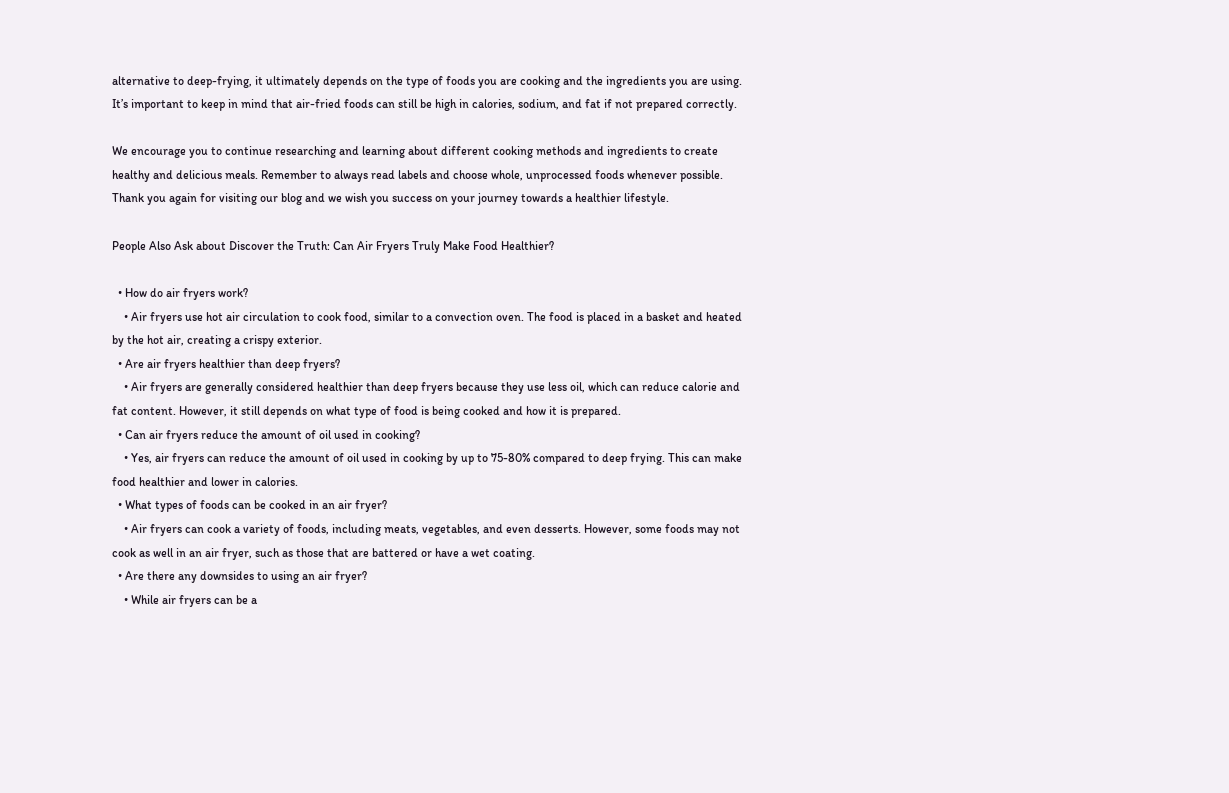alternative to deep-frying, it ultimately depends on the type of foods you are cooking and the ingredients you are using. It’s important to keep in mind that air-fried foods can still be high in calories, sodium, and fat if not prepared correctly.

We encourage you to continue researching and learning about different cooking methods and ingredients to create healthy and delicious meals. Remember to always read labels and choose whole, unprocessed foods whenever possible. Thank you again for visiting our blog and we wish you success on your journey towards a healthier lifestyle.

People Also Ask about Discover the Truth: Can Air Fryers Truly Make Food Healthier?

  • How do air fryers work?
    • Air fryers use hot air circulation to cook food, similar to a convection oven. The food is placed in a basket and heated by the hot air, creating a crispy exterior.
  • Are air fryers healthier than deep fryers?
    • Air fryers are generally considered healthier than deep fryers because they use less oil, which can reduce calorie and fat content. However, it still depends on what type of food is being cooked and how it is prepared.
  • Can air fryers reduce the amount of oil used in cooking?
    • Yes, air fryers can reduce the amount of oil used in cooking by up to 75-80% compared to deep frying. This can make food healthier and lower in calories.
  • What types of foods can be cooked in an air fryer?
    • Air fryers can cook a variety of foods, including meats, vegetables, and even desserts. However, some foods may not cook as well in an air fryer, such as those that are battered or have a wet coating.
  • Are there any downsides to using an air fryer?
    • While air fryers can be a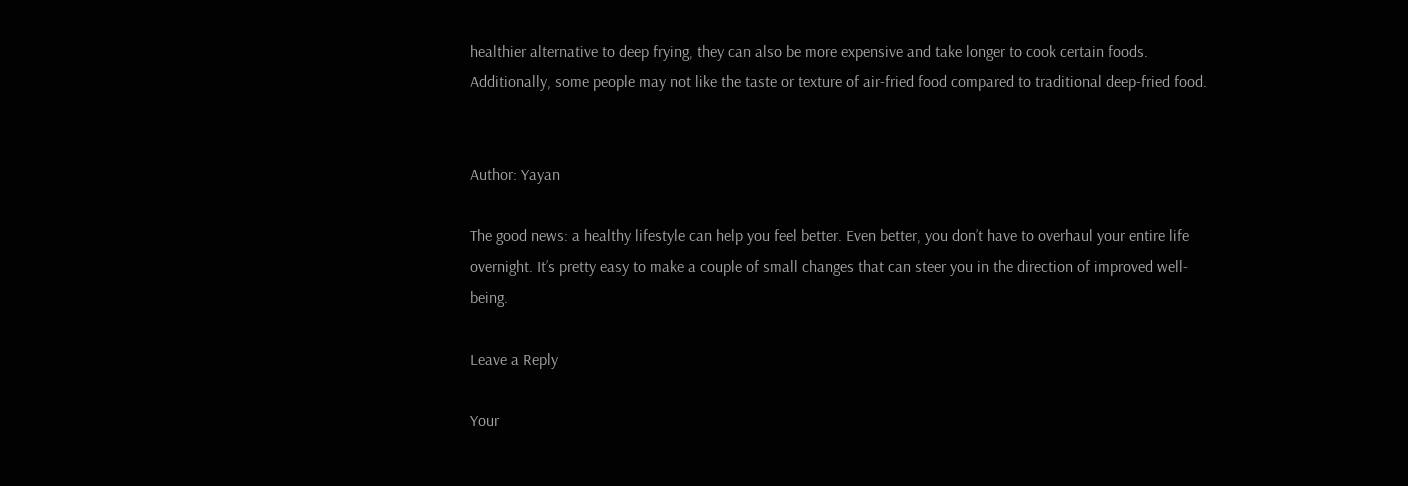healthier alternative to deep frying, they can also be more expensive and take longer to cook certain foods. Additionally, some people may not like the taste or texture of air-fried food compared to traditional deep-fried food.


Author: Yayan

The good news: a healthy lifestyle can help you feel better. Even better, you don’t have to overhaul your entire life overnight. It’s pretty easy to make a couple of small changes that can steer you in the direction of improved well-being.

Leave a Reply

Your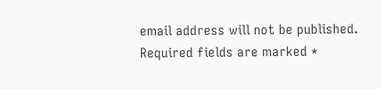email address will not be published. Required fields are marked *